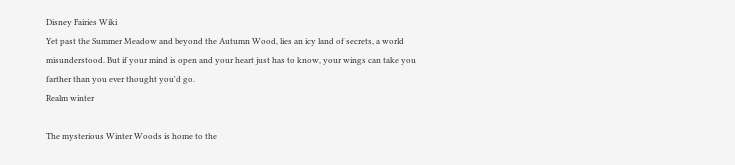Disney Fairies Wiki
Yet past the Summer Meadow and beyond the Autumn Wood, lies an icy land of secrets, a world misunderstood. But if your mind is open and your heart just has to know, your wings can take you farther than you ever thought you'd go.
Realm winter

The mysterious Winter Woods is home to the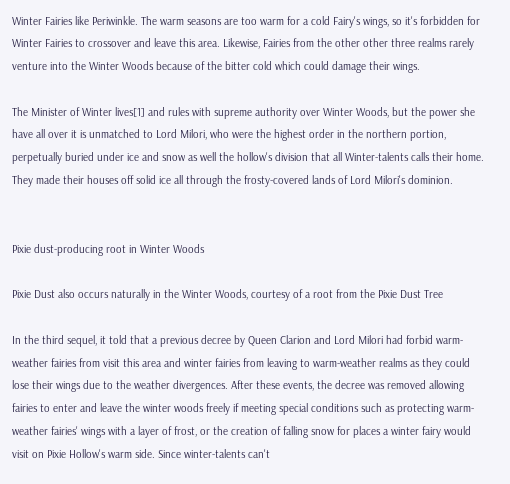Winter Fairies like Periwinkle. The warm seasons are too warm for a cold Fairy's wings, so it's forbidden for Winter Fairies to crossover and leave this area. Likewise, Fairies from the other other three realms rarely venture into the Winter Woods because of the bitter cold which could damage their wings.

The Minister of Winter lives[1] and rules with supreme authority over Winter Woods, but the power she have all over it is unmatched to Lord Milori, who were the highest order in the northern portion, perpetually buried under ice and snow as well the hollow's division that all Winter-talents calls their home. They made their houses off solid ice all through the frosty-covered lands of Lord Milori's dominion.


Pixie dust-producing root in Winter Woods

Pixie Dust also occurs naturally in the Winter Woods, courtesy of a root from the Pixie Dust Tree

In the third sequel, it told that a previous decree by Queen Clarion and Lord Milori had forbid warm-weather fairies from visit this area and winter fairies from leaving to warm-weather realms as they could lose their wings due to the weather divergences. After these events, the decree was removed allowing fairies to enter and leave the winter woods freely if meeting special conditions such as protecting warm-weather fairies' wings with a layer of frost, or the creation of falling snow for places a winter fairy would visit on Pixie Hollow's warm side. Since winter-talents can't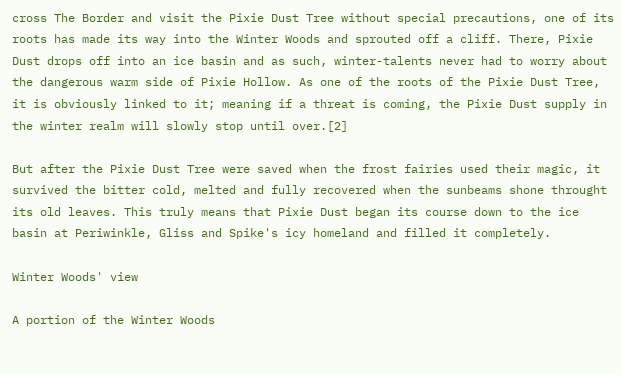cross The Border and visit the Pixie Dust Tree without special precautions, one of its roots has made its way into the Winter Woods and sprouted off a cliff. There, Pixie Dust drops off into an ice basin and as such, winter-talents never had to worry about the dangerous warm side of Pixie Hollow. As one of the roots of the Pixie Dust Tree, it is obviously linked to it; meaning if a threat is coming, the Pixie Dust supply in the winter realm will slowly stop until over.[2]

But after the Pixie Dust Tree were saved when the frost fairies used their magic, it survived the bitter cold, melted and fully recovered when the sunbeams shone throught its old leaves. This truly means that Pixie Dust began its course down to the ice basin at Periwinkle, Gliss and Spike's icy homeland and filled it completely.

Winter Woods' view

A portion of the Winter Woods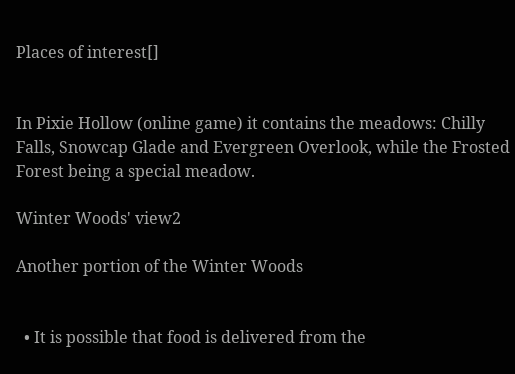Places of interest[]


In Pixie Hollow (online game) it contains the meadows: Chilly Falls, Snowcap Glade and Evergreen Overlook, while the Frosted Forest being a special meadow.

Winter Woods' view2

Another portion of the Winter Woods


  • It is possible that food is delivered from the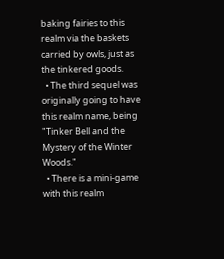baking fairies to this realm via the baskets carried by owls, just as the tinkered goods.
  • The third sequel was originally going to have this realm name, being "Tinker Bell and the Mystery of the Winter Woods."
  • There is a mini-game with this realm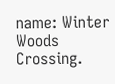name: Winter Woods Crossing.